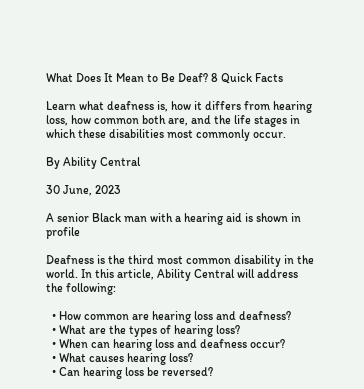What Does It Mean to Be Deaf? 8 Quick Facts

Learn what deafness is, how it differs from hearing loss, how common both are, and the life stages in which these disabilities most commonly occur.

By Ability Central

30 June, 2023

A senior Black man with a hearing aid is shown in profile

Deafness is the third most common disability in the world. In this article, Ability Central will address the following:

  • How common are hearing loss and deafness?
  • What are the types of hearing loss?
  • When can hearing loss and deafness occur?
  • What causes hearing loss?
  • Can hearing loss be reversed?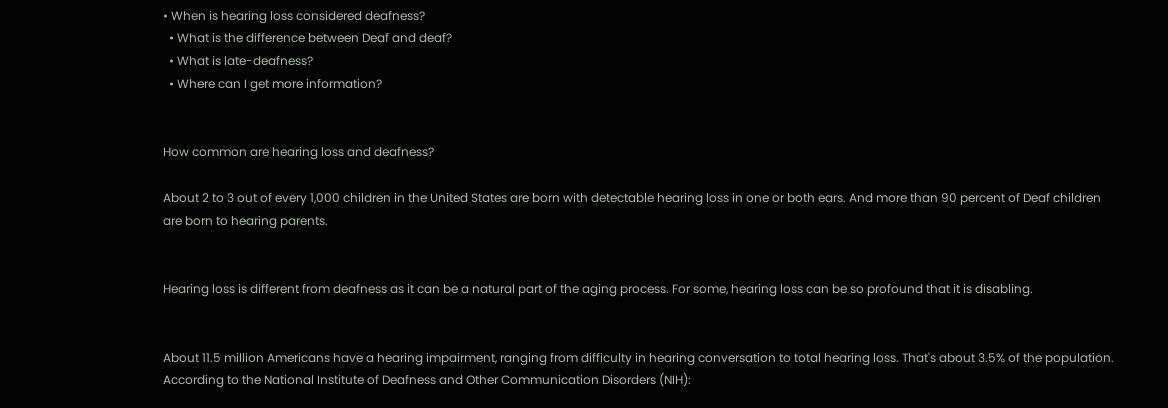• When is hearing loss considered deafness?
  • What is the difference between Deaf and deaf?
  • What is late-deafness?
  • Where can I get more information?


How common are hearing loss and deafness?

About 2 to 3 out of every 1,000 children in the United States are born with detectable hearing loss in one or both ears. And more than 90 percent of Deaf children are born to hearing parents.


Hearing loss is different from deafness as it can be a natural part of the aging process. For some, hearing loss can be so profound that it is disabling.


About 11.5 million Americans have a hearing impairment, ranging from difficulty in hearing conversation to total hearing loss. That's about 3.5% of the population. According to the National Institute of Deafness and Other Communication Disorders (NIH):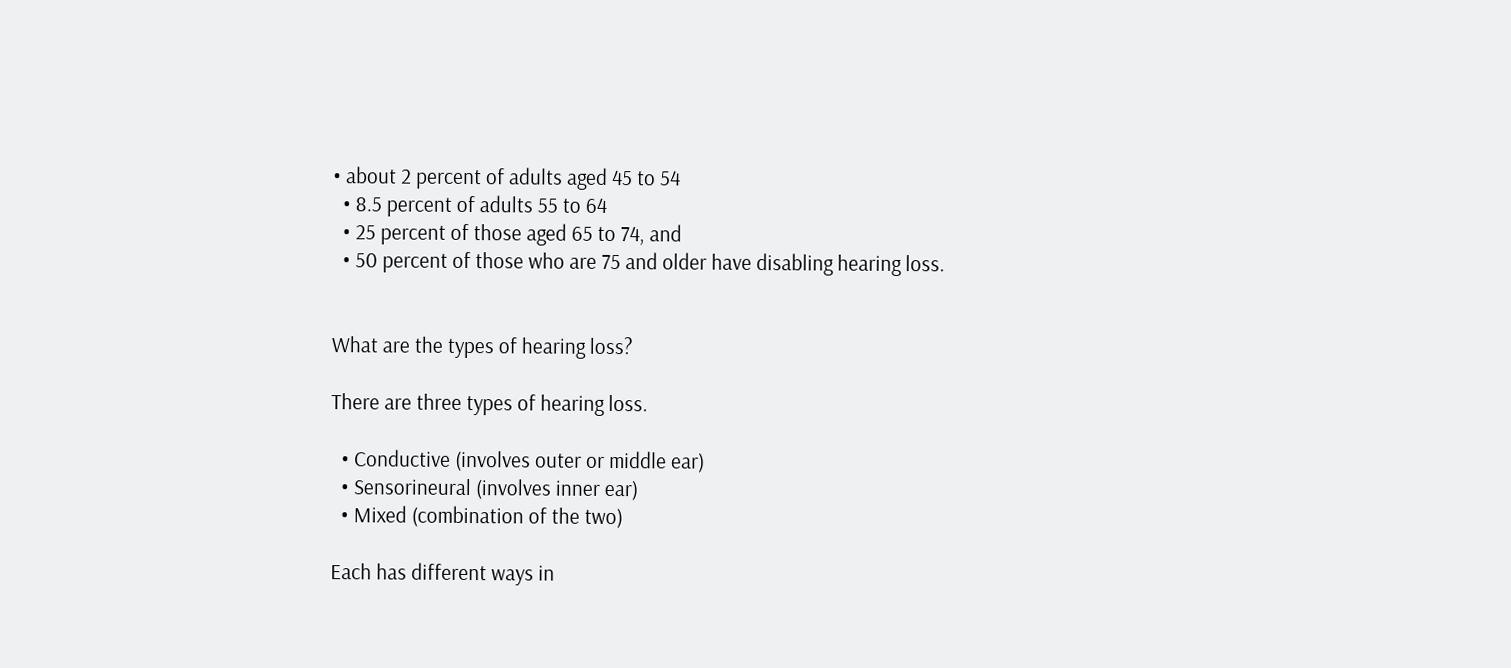• about 2 percent of adults aged 45 to 54
  • 8.5 percent of adults 55 to 64
  • 25 percent of those aged 65 to 74, and
  • 50 percent of those who are 75 and older have disabling hearing loss.


What are the types of hearing loss?

There are three types of hearing loss.

  • Conductive (involves outer or middle ear)
  • Sensorineural (involves inner ear)
  • Mixed (combination of the two)

Each has different ways in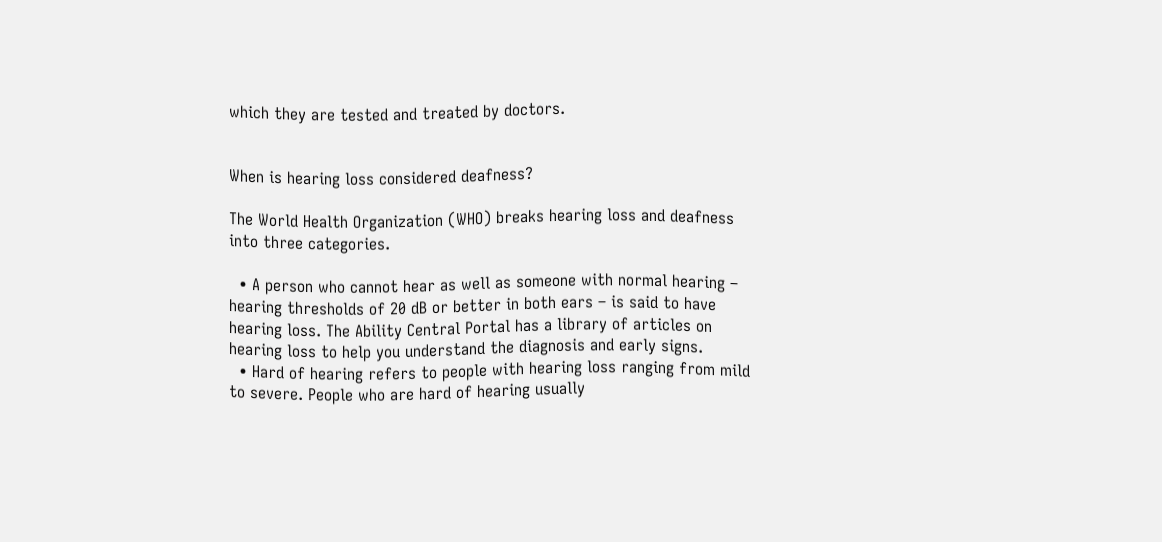which they are tested and treated by doctors.


When is hearing loss considered deafness?

The World Health Organization (WHO) breaks hearing loss and deafness into three categories.

  • A person who cannot hear as well as someone with normal hearing – hearing thresholds of 20 dB or better in both ears – is said to have hearing loss. The Ability Central Portal has a library of articles on hearing loss to help you understand the diagnosis and early signs.
  • Hard of hearing refers to people with hearing loss ranging from mild to severe. People who are hard of hearing usually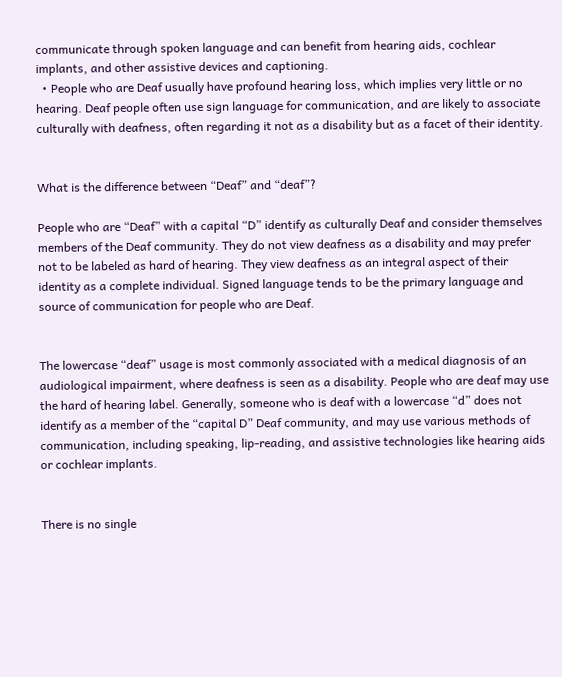communicate through spoken language and can benefit from hearing aids, cochlear implants, and other assistive devices and captioning.
  • People who are Deaf usually have profound hearing loss, which implies very little or no hearing. Deaf people often use sign language for communication, and are likely to associate culturally with deafness, often regarding it not as a disability but as a facet of their identity.


What is the difference between “Deaf” and “deaf”?

People who are “Deaf” with a capital “D” identify as culturally Deaf and consider themselves members of the Deaf community. They do not view deafness as a disability and may prefer not to be labeled as hard of hearing. They view deafness as an integral aspect of their identity as a complete individual. Signed language tends to be the primary language and source of communication for people who are Deaf.


The lowercase “deaf” usage is most commonly associated with a medical diagnosis of an audiological impairment, where deafness is seen as a disability. People who are deaf may use the hard of hearing label. Generally, someone who is deaf with a lowercase “d” does not identify as a member of the “capital D” Deaf community, and may use various methods of communication, including speaking, lip-reading, and assistive technologies like hearing aids or cochlear implants.


There is no single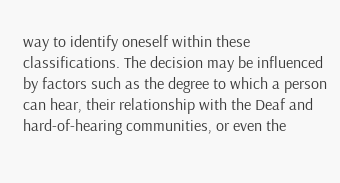way to identify oneself within these classifications. The decision may be influenced by factors such as the degree to which a person can hear, their relationship with the Deaf and hard-of-hearing communities, or even the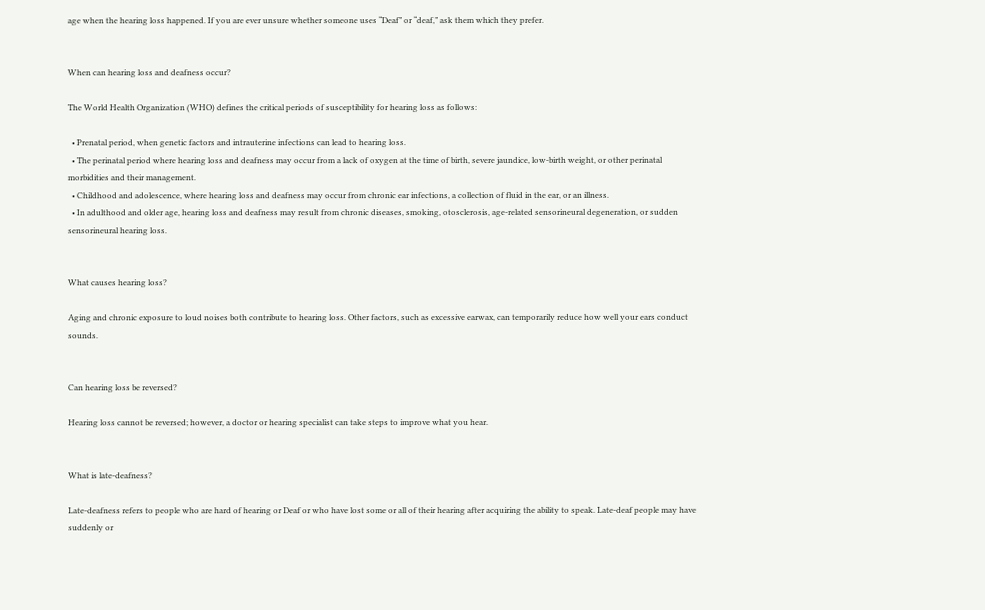age when the hearing loss happened. If you are ever unsure whether someone uses “Deaf” or “deaf,” ask them which they prefer.


When can hearing loss and deafness occur?

The World Health Organization (WHO) defines the critical periods of susceptibility for hearing loss as follows:

  • Prenatal period, when genetic factors and intrauterine infections can lead to hearing loss.
  • The perinatal period where hearing loss and deafness may occur from a lack of oxygen at the time of birth, severe jaundice, low-birth weight, or other perinatal morbidities and their management.
  • Childhood and adolescence, where hearing loss and deafness may occur from chronic ear infections, a collection of fluid in the ear, or an illness.
  • In adulthood and older age, hearing loss and deafness may result from chronic diseases, smoking, otosclerosis, age-related sensorineural degeneration, or sudden sensorineural hearing loss.


What causes hearing loss?

Aging and chronic exposure to loud noises both contribute to hearing loss. Other factors, such as excessive earwax, can temporarily reduce how well your ears conduct sounds.


Can hearing loss be reversed?

Hearing loss cannot be reversed; however, a doctor or hearing specialist can take steps to improve what you hear.


What is late-deafness?

Late-deafness refers to people who are hard of hearing or Deaf or who have lost some or all of their hearing after acquiring the ability to speak. Late-deaf people may have suddenly or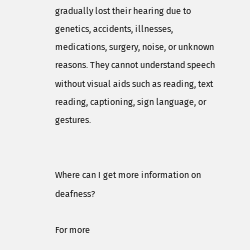gradually lost their hearing due to genetics, accidents, illnesses, medications, surgery, noise, or unknown reasons. They cannot understand speech without visual aids such as reading, text reading, captioning, sign language, or gestures.


Where can I get more information on deafness?

For more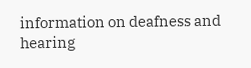information on deafness and hearing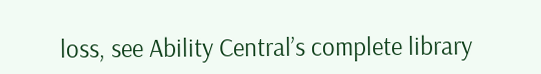loss, see Ability Central’s complete library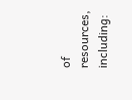of resources, including: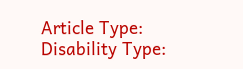Article Type:
Disability Type: